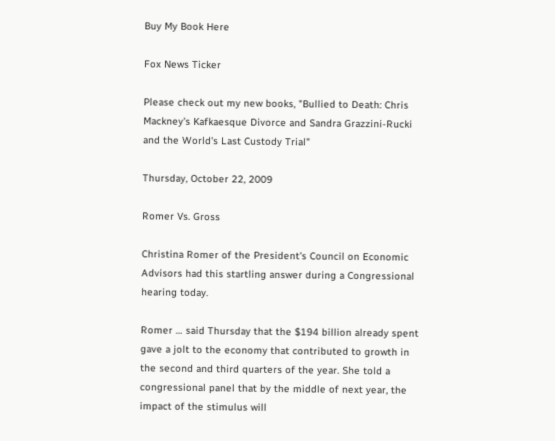Buy My Book Here

Fox News Ticker

Please check out my new books, "Bullied to Death: Chris Mackney's Kafkaesque Divorce and Sandra Grazzini-Rucki and the World's Last Custody Trial"

Thursday, October 22, 2009

Romer Vs. Gross

Christina Romer of the President's Council on Economic Advisors had this startling answer during a Congressional hearing today.

Romer … said Thursday that the $194 billion already spent gave a jolt to the economy that contributed to growth in the second and third quarters of the year. She told a congressional panel that by the middle of next year, the impact of the stimulus will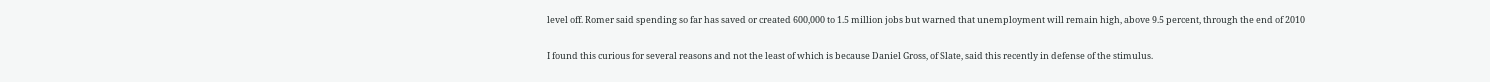level off. Romer said spending so far has saved or created 600,000 to 1.5 million jobs but warned that unemployment will remain high, above 9.5 percent, through the end of 2010

I found this curious for several reasons and not the least of which is because Daniel Gross, of Slate, said this recently in defense of the stimulus.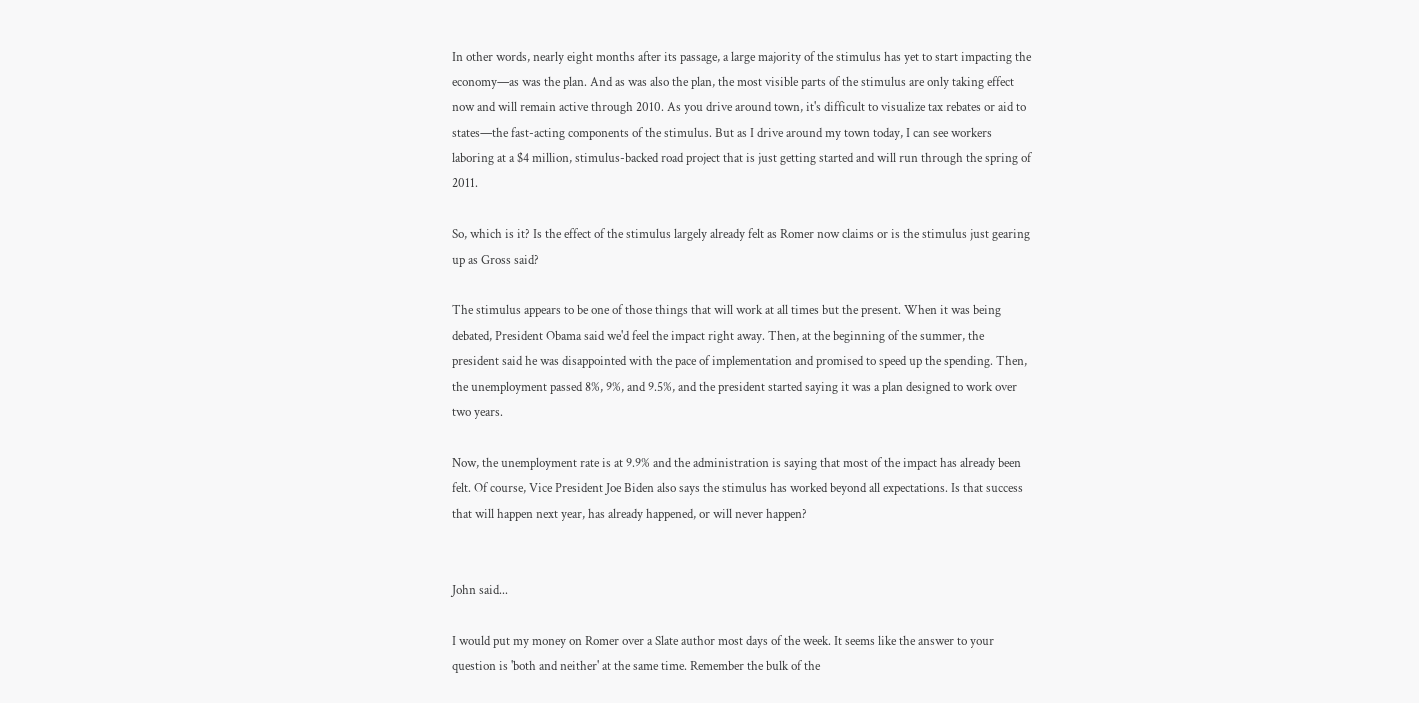In other words, nearly eight months after its passage, a large majority of the stimulus has yet to start impacting the economy—as was the plan. And as was also the plan, the most visible parts of the stimulus are only taking effect now and will remain active through 2010. As you drive around town, it's difficult to visualize tax rebates or aid to states—the fast-acting components of the stimulus. But as I drive around my town today, I can see workers laboring at a $4 million, stimulus-backed road project that is just getting started and will run through the spring of 2011.

So, which is it? Is the effect of the stimulus largely already felt as Romer now claims or is the stimulus just gearing up as Gross said?

The stimulus appears to be one of those things that will work at all times but the present. When it was being debated, President Obama said we'd feel the impact right away. Then, at the beginning of the summer, the president said he was disappointed with the pace of implementation and promised to speed up the spending. Then, the unemployment passed 8%, 9%, and 9.5%, and the president started saying it was a plan designed to work over two years.

Now, the unemployment rate is at 9.9% and the administration is saying that most of the impact has already been felt. Of course, Vice President Joe Biden also says the stimulus has worked beyond all expectations. Is that success that will happen next year, has already happened, or will never happen?


John said...

I would put my money on Romer over a Slate author most days of the week. It seems like the answer to your question is 'both and neither' at the same time. Remember the bulk of the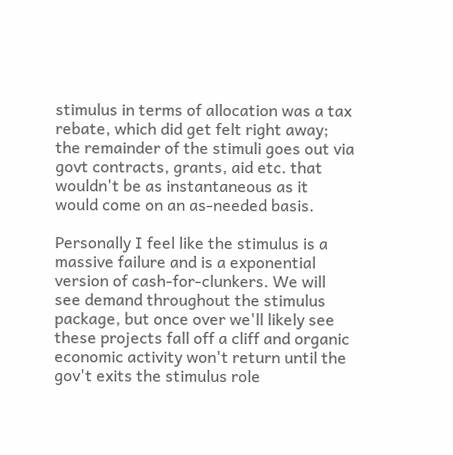stimulus in terms of allocation was a tax rebate, which did get felt right away; the remainder of the stimuli goes out via govt contracts, grants, aid etc. that wouldn't be as instantaneous as it would come on an as-needed basis.

Personally I feel like the stimulus is a massive failure and is a exponential version of cash-for-clunkers. We will see demand throughout the stimulus package, but once over we'll likely see these projects fall off a cliff and organic economic activity won't return until the gov't exits the stimulus role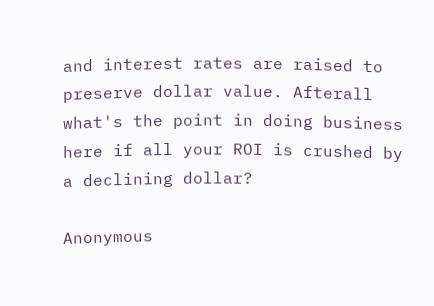and interest rates are raised to preserve dollar value. Afterall what's the point in doing business here if all your ROI is crushed by a declining dollar?

Anonymous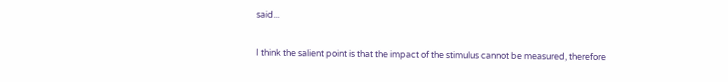said...

I think the salient point is that the impact of the stimulus cannot be measured, therefore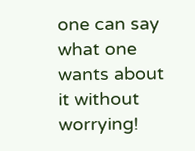one can say what one wants about it without worrying!